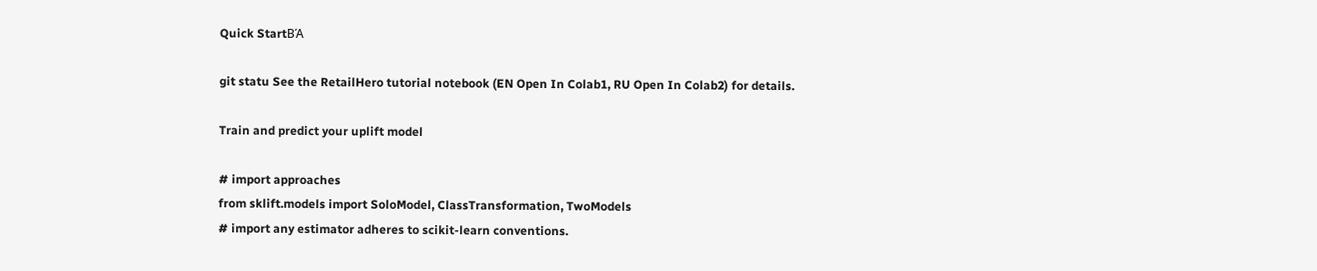Quick StartΒΆ

git statu See the RetailHero tutorial notebook (EN Open In Colab1, RU Open In Colab2) for details.

Train and predict your uplift model

# import approaches
from sklift.models import SoloModel, ClassTransformation, TwoModels
# import any estimator adheres to scikit-learn conventions.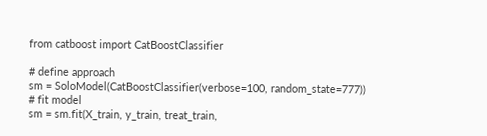from catboost import CatBoostClassifier

# define approach
sm = SoloModel(CatBoostClassifier(verbose=100, random_state=777))
# fit model
sm = sm.fit(X_train, y_train, treat_train,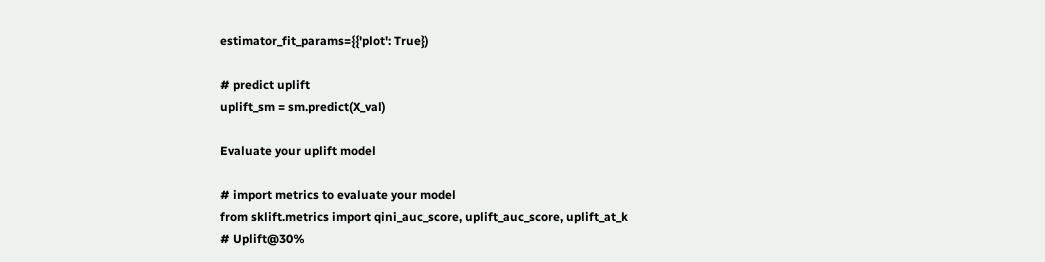estimator_fit_params={{'plot': True})

# predict uplift
uplift_sm = sm.predict(X_val)

Evaluate your uplift model

# import metrics to evaluate your model
from sklift.metrics import qini_auc_score, uplift_auc_score, uplift_at_k
# Uplift@30%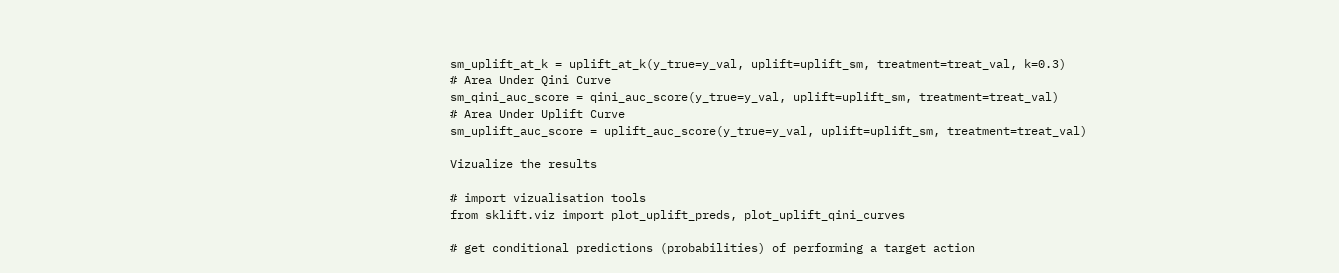sm_uplift_at_k = uplift_at_k(y_true=y_val, uplift=uplift_sm, treatment=treat_val, k=0.3)
# Area Under Qini Curve
sm_qini_auc_score = qini_auc_score(y_true=y_val, uplift=uplift_sm, treatment=treat_val)
# Area Under Uplift Curve
sm_uplift_auc_score = uplift_auc_score(y_true=y_val, uplift=uplift_sm, treatment=treat_val)

Vizualize the results

# import vizualisation tools
from sklift.viz import plot_uplift_preds, plot_uplift_qini_curves

# get conditional predictions (probabilities) of performing a target action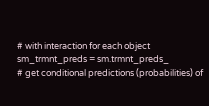# with interaction for each object
sm_trmnt_preds = sm.trmnt_preds_
# get conditional predictions (probabilities) of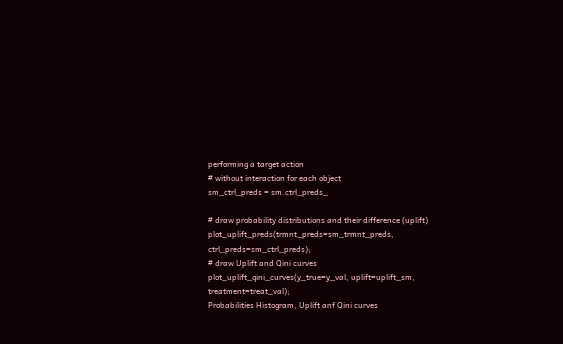performing a target action
# without interaction for each object
sm_ctrl_preds = sm.ctrl_preds_

# draw probability distributions and their difference (uplift)
plot_uplift_preds(trmnt_preds=sm_trmnt_preds, ctrl_preds=sm_ctrl_preds);
# draw Uplift and Qini curves
plot_uplift_qini_curves(y_true=y_val, uplift=uplift_sm, treatment=treat_val);
Probabilities Histogram, Uplift anf Qini curves